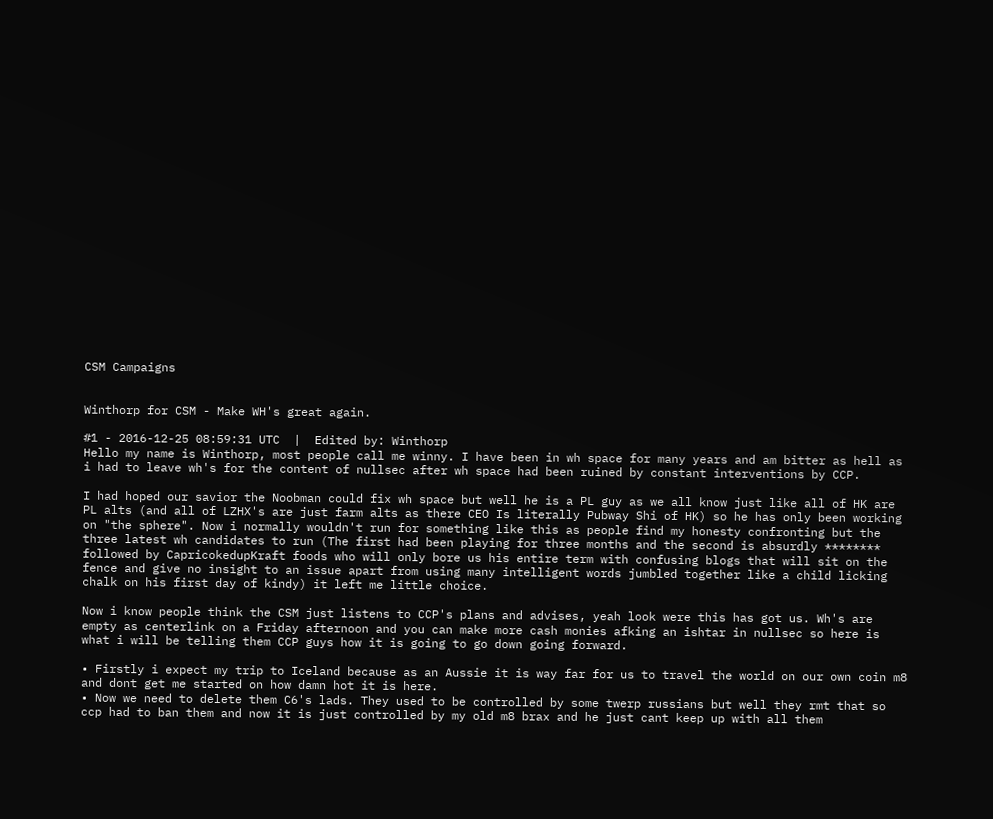CSM Campaigns


Winthorp for CSM - Make WH's great again.

#1 - 2016-12-25 08:59:31 UTC  |  Edited by: Winthorp
Hello my name is Winthorp, most people call me winny. I have been in wh space for many years and am bitter as hell as i had to leave wh's for the content of nullsec after wh space had been ruined by constant interventions by CCP.

I had hoped our savior the Noobman could fix wh space but well he is a PL guy as we all know just like all of HK are PL alts (and all of LZHX's are just farm alts as there CEO Is literally Pubway Shi of HK) so he has only been working on "the sphere". Now i normally wouldn't run for something like this as people find my honesty confronting but the three latest wh candidates to run (The first had been playing for three months and the second is absurdly ******** followed by CapricokedupKraft foods who will only bore us his entire term with confusing blogs that will sit on the fence and give no insight to an issue apart from using many intelligent words jumbled together like a child licking chalk on his first day of kindy) it left me little choice.

Now i know people think the CSM just listens to CCP's plans and advises, yeah look were this has got us. Wh's are empty as centerlink on a Friday afternoon and you can make more cash monies afking an ishtar in nullsec so here is what i will be telling them CCP guys how it is going to go down going forward.

• Firstly i expect my trip to Iceland because as an Aussie it is way far for us to travel the world on our own coin m8 and dont get me started on how damn hot it is here.
• Now we need to delete them C6's lads. They used to be controlled by some twerp russians but well they rmt that so ccp had to ban them and now it is just controlled by my old m8 brax and he just cant keep up with all them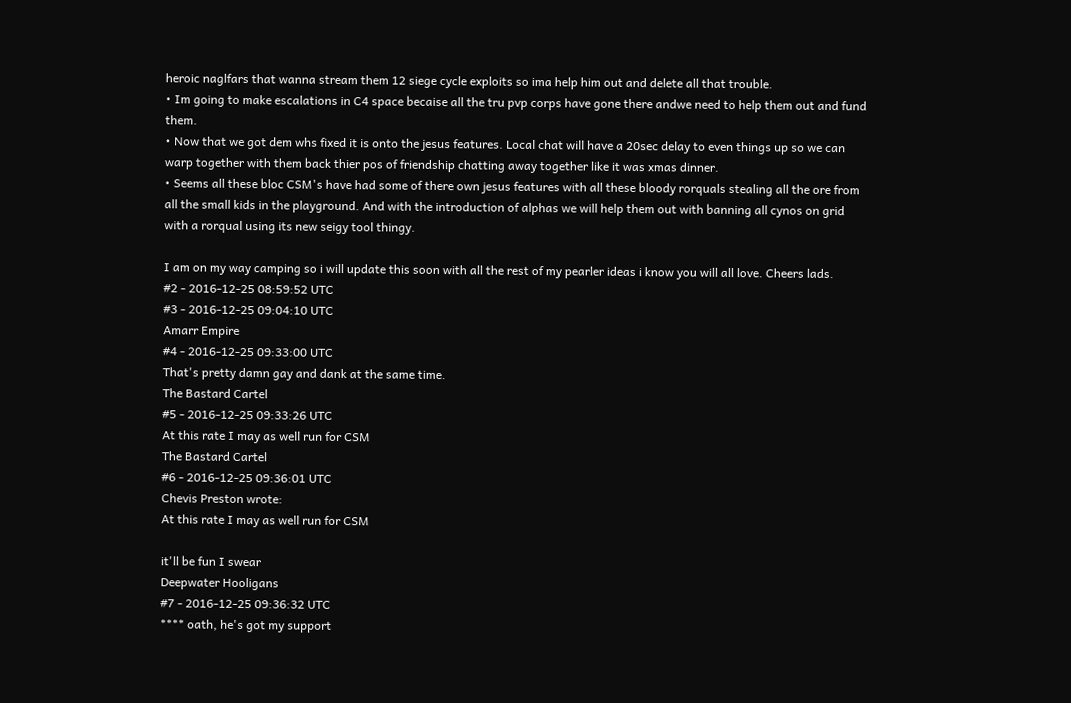heroic naglfars that wanna stream them 12 siege cycle exploits so ima help him out and delete all that trouble.
• Im going to make escalations in C4 space becaise all the tru pvp corps have gone there andwe need to help them out and fund them.
• Now that we got dem whs fixed it is onto the jesus features. Local chat will have a 20sec delay to even things up so we can warp together with them back thier pos of friendship chatting away together like it was xmas dinner.
• Seems all these bloc CSM's have had some of there own jesus features with all these bloody rorquals stealing all the ore from all the small kids in the playground. And with the introduction of alphas we will help them out with banning all cynos on grid with a rorqual using its new seigy tool thingy.

I am on my way camping so i will update this soon with all the rest of my pearler ideas i know you will all love. Cheers lads.
#2 - 2016-12-25 08:59:52 UTC
#3 - 2016-12-25 09:04:10 UTC
Amarr Empire
#4 - 2016-12-25 09:33:00 UTC
That's pretty damn gay and dank at the same time.
The Bastard Cartel
#5 - 2016-12-25 09:33:26 UTC
At this rate I may as well run for CSM
The Bastard Cartel
#6 - 2016-12-25 09:36:01 UTC
Chevis Preston wrote:
At this rate I may as well run for CSM

it'll be fun I swear
Deepwater Hooligans
#7 - 2016-12-25 09:36:32 UTC
**** oath, he's got my support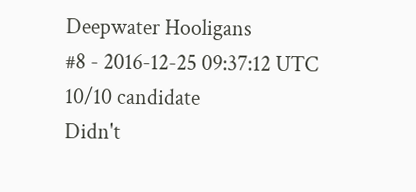Deepwater Hooligans
#8 - 2016-12-25 09:37:12 UTC
10/10 candidate
Didn't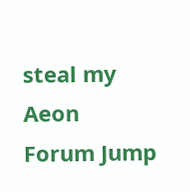steal my Aeon
Forum Jump